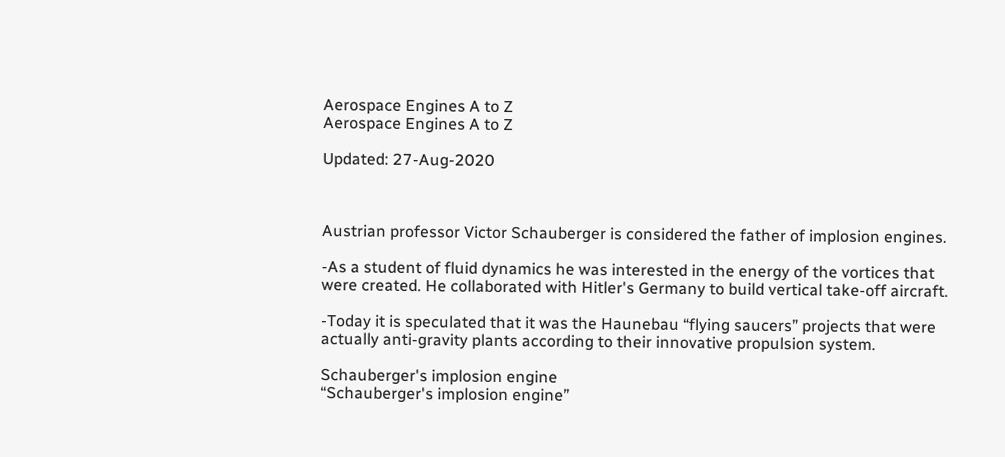Aerospace Engines A to Z
Aerospace Engines A to Z

Updated: 27-Aug-2020



Austrian professor Victor Schauberger is considered the father of implosion engines.

-As a student of fluid dynamics he was interested in the energy of the vortices that were created. He collaborated with Hitler's Germany to build vertical take-off aircraft.

-Today it is speculated that it was the Haunebau “flying saucers” projects that were actually anti-gravity plants according to their innovative propulsion system.

Schauberger's implosion engine
“Schauberger's implosion engine”